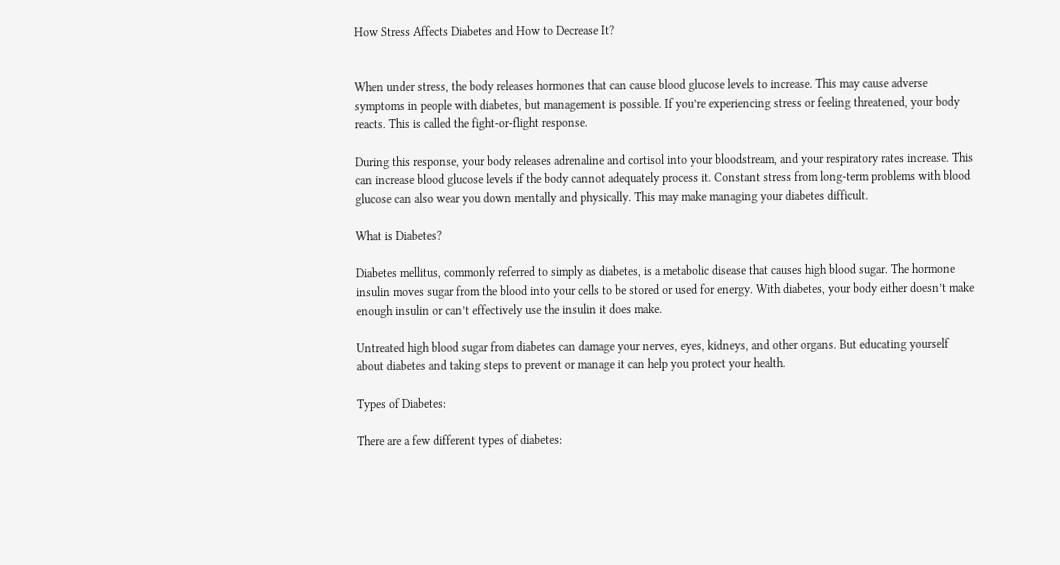How Stress Affects Diabetes and How to Decrease It?


When under stress, the body releases hormones that can cause blood glucose levels to increase. This may cause adverse symptoms in people with diabetes, but management is possible. If you’re experiencing stress or feeling threatened, your body reacts. This is called the fight-or-flight response.

During this response, your body releases adrenaline and cortisol into your bloodstream, and your respiratory rates increase. This can increase blood glucose levels if the body cannot adequately process it. Constant stress from long-term problems with blood glucose can also wear you down mentally and physically. This may make managing your diabetes difficult.

What is Diabetes?

Diabetes mellitus, commonly referred to simply as diabetes, is a metabolic disease that causes high blood sugar. The hormone insulin moves sugar from the blood into your cells to be stored or used for energy. With diabetes, your body either doesn’t make enough insulin or can’t effectively use the insulin it does make.

Untreated high blood sugar from diabetes can damage your nerves, eyes, kidneys, and other organs. But educating yourself about diabetes and taking steps to prevent or manage it can help you protect your health.

Types of Diabetes:

There are a few different types of diabetes: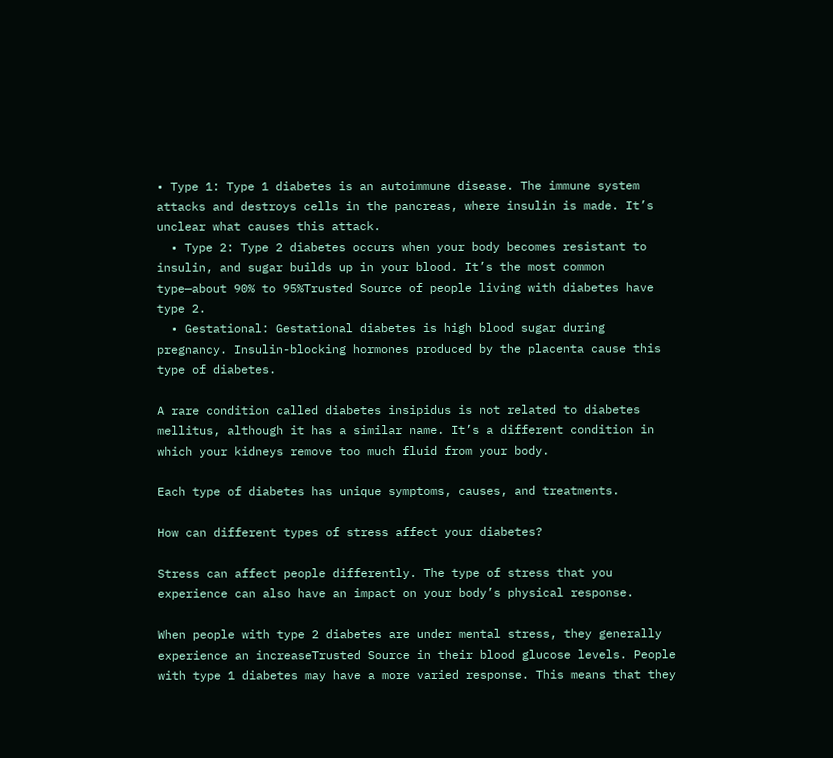• Type 1: Type 1 diabetes is an autoimmune disease. The immune system attacks and destroys cells in the pancreas, where insulin is made. It’s unclear what causes this attack.
  • Type 2: Type 2 diabetes occurs when your body becomes resistant to insulin, and sugar builds up in your blood. It’s the most common type—about 90% to 95%Trusted Source of people living with diabetes have type 2.
  • Gestational: Gestational diabetes is high blood sugar during pregnancy. Insulin-blocking hormones produced by the placenta cause this type of diabetes.

A rare condition called diabetes insipidus is not related to diabetes mellitus, although it has a similar name. It’s a different condition in which your kidneys remove too much fluid from your body.

Each type of diabetes has unique symptoms, causes, and treatments.

How can different types of stress affect your diabetes?

Stress can affect people differently. The type of stress that you experience can also have an impact on your body’s physical response.

When people with type 2 diabetes are under mental stress, they generally experience an increaseTrusted Source in their blood glucose levels. People with type 1 diabetes may have a more varied response. This means that they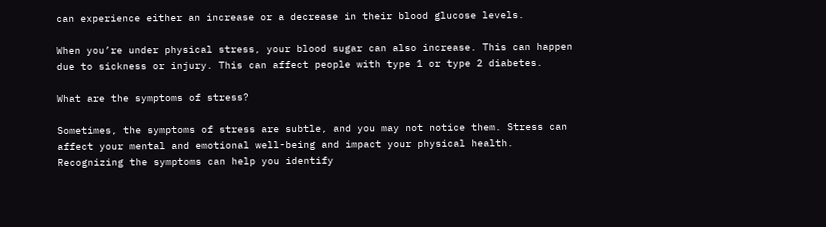can experience either an increase or a decrease in their blood glucose levels.

When you’re under physical stress, your blood sugar can also increase. This can happen due to sickness or injury. This can affect people with type 1 or type 2 diabetes.

What are the symptoms of stress?

Sometimes, the symptoms of stress are subtle, and you may not notice them. Stress can affect your mental and emotional well-being and impact your physical health. Recognizing the symptoms can help you identify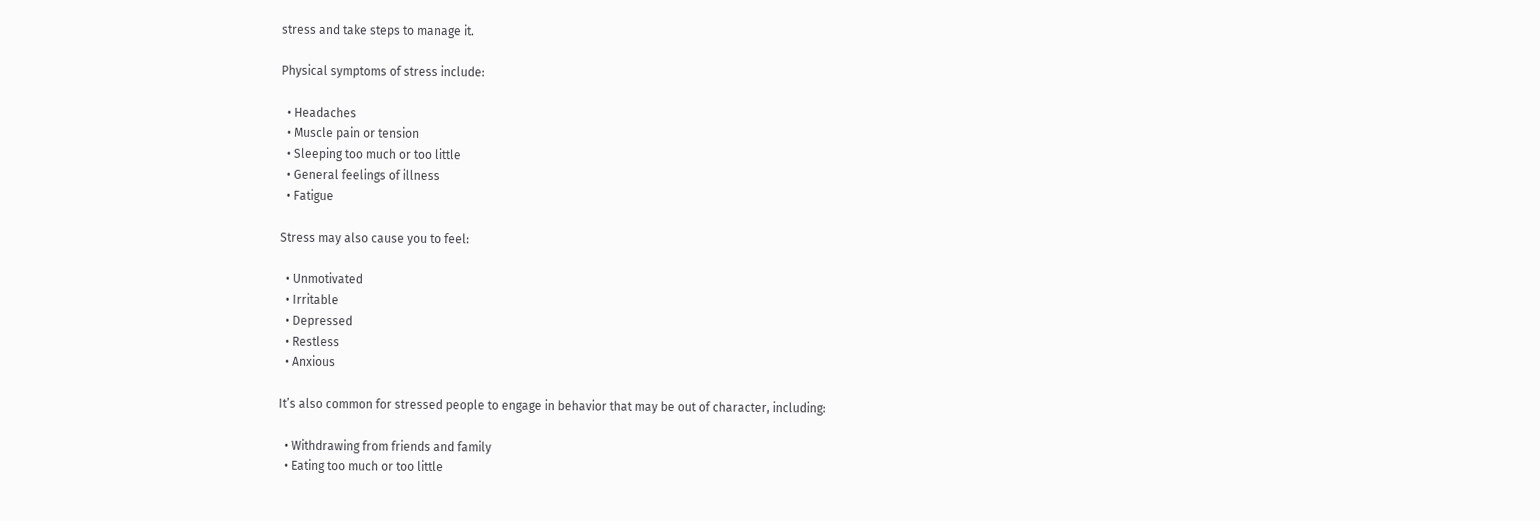stress and take steps to manage it.

Physical symptoms of stress include:

  • Headaches
  • Muscle pain or tension
  • Sleeping too much or too little
  • General feelings of illness
  • Fatigue

Stress may also cause you to feel:

  • Unmotivated
  • Irritable
  • Depressed
  • Restless
  • Anxious

It’s also common for stressed people to engage in behavior that may be out of character, including:

  • Withdrawing from friends and family
  • Eating too much or too little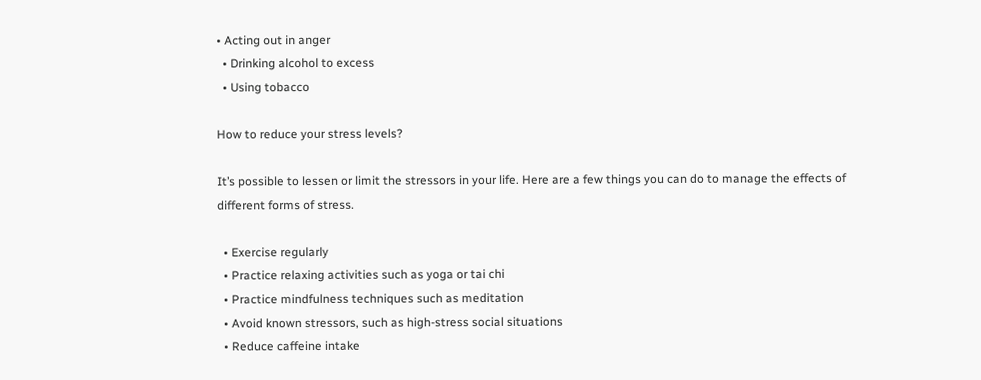• Acting out in anger
  • Drinking alcohol to excess
  • Using tobacco

How to reduce your stress levels?

It’s possible to lessen or limit the stressors in your life. Here are a few things you can do to manage the effects of different forms of stress.

  • Exercise regularly
  • Practice relaxing activities such as yoga or tai chi
  • Practice mindfulness techniques such as meditation
  • Avoid known stressors, such as high-stress social situations
  • Reduce caffeine intake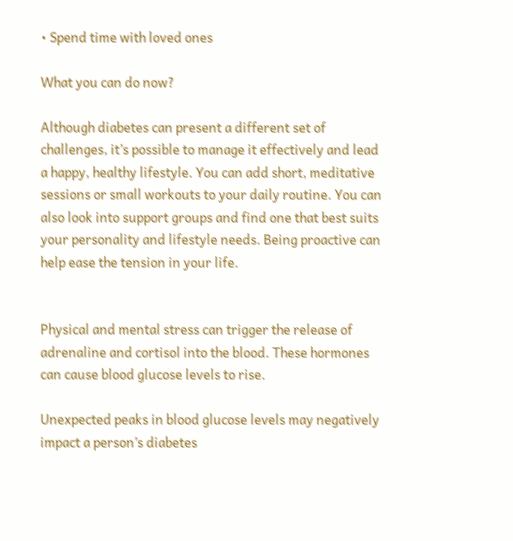• Spend time with loved ones

What you can do now?

Although diabetes can present a different set of challenges, it’s possible to manage it effectively and lead a happy, healthy lifestyle. You can add short, meditative sessions or small workouts to your daily routine. You can also look into support groups and find one that best suits your personality and lifestyle needs. Being proactive can help ease the tension in your life.


Physical and mental stress can trigger the release of adrenaline and cortisol into the blood. These hormones can cause blood glucose levels to rise.

Unexpected peaks in blood glucose levels may negatively impact a person’s diabetes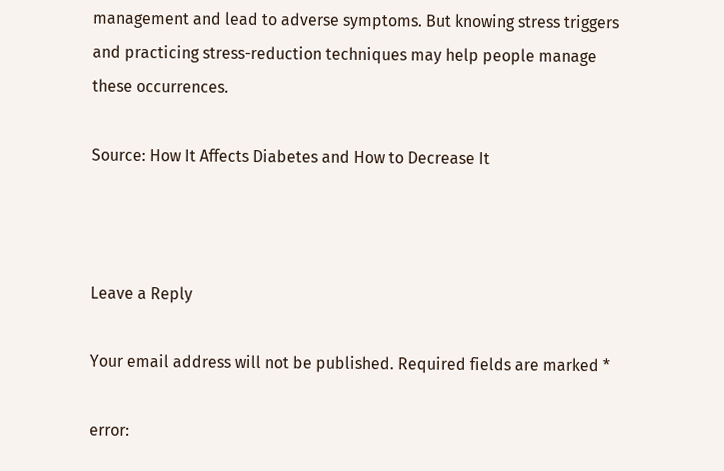management and lead to adverse symptoms. But knowing stress triggers and practicing stress-reduction techniques may help people manage these occurrences.

Source: How It Affects Diabetes and How to Decrease It



Leave a Reply

Your email address will not be published. Required fields are marked *

error: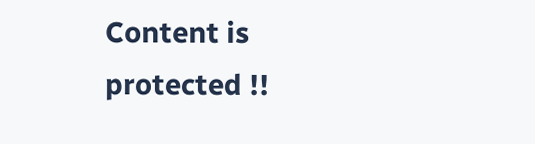Content is protected !!